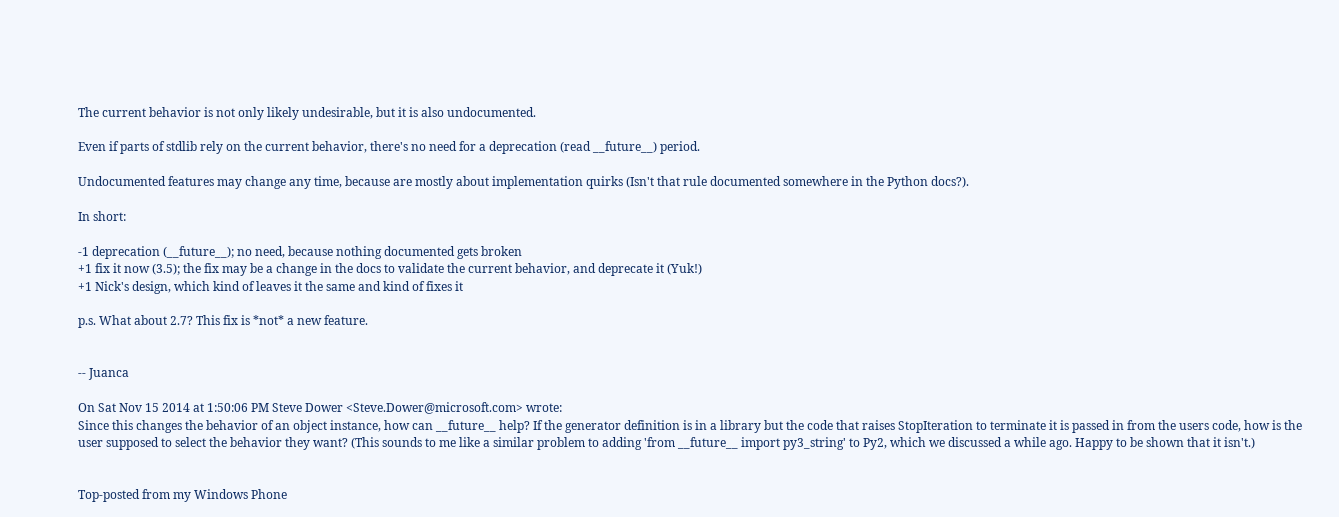The current behavior is not only likely undesirable, but it is also undocumented.

Even if parts of stdlib rely on the current behavior, there's no need for a deprecation (read __future__) period.

Undocumented features may change any time, because are mostly about implementation quirks (Isn't that rule documented somewhere in the Python docs?).

In short:

-1 deprecation (__future__); no need, because nothing documented gets broken
+1 fix it now (3.5); the fix may be a change in the docs to validate the current behavior, and deprecate it (Yuk!)
+1 Nick's design, which kind of leaves it the same and kind of fixes it

p.s. What about 2.7? This fix is *not* a new feature.


-- Juanca

On Sat Nov 15 2014 at 1:50:06 PM Steve Dower <Steve.Dower@microsoft.com> wrote:
Since this changes the behavior of an object instance, how can __future__ help? If the generator definition is in a library but the code that raises StopIteration to terminate it is passed in from the users code, how is the user supposed to select the behavior they want? (This sounds to me like a similar problem to adding 'from __future__ import py3_string' to Py2, which we discussed a while ago. Happy to be shown that it isn't.)


Top-posted from my Windows Phone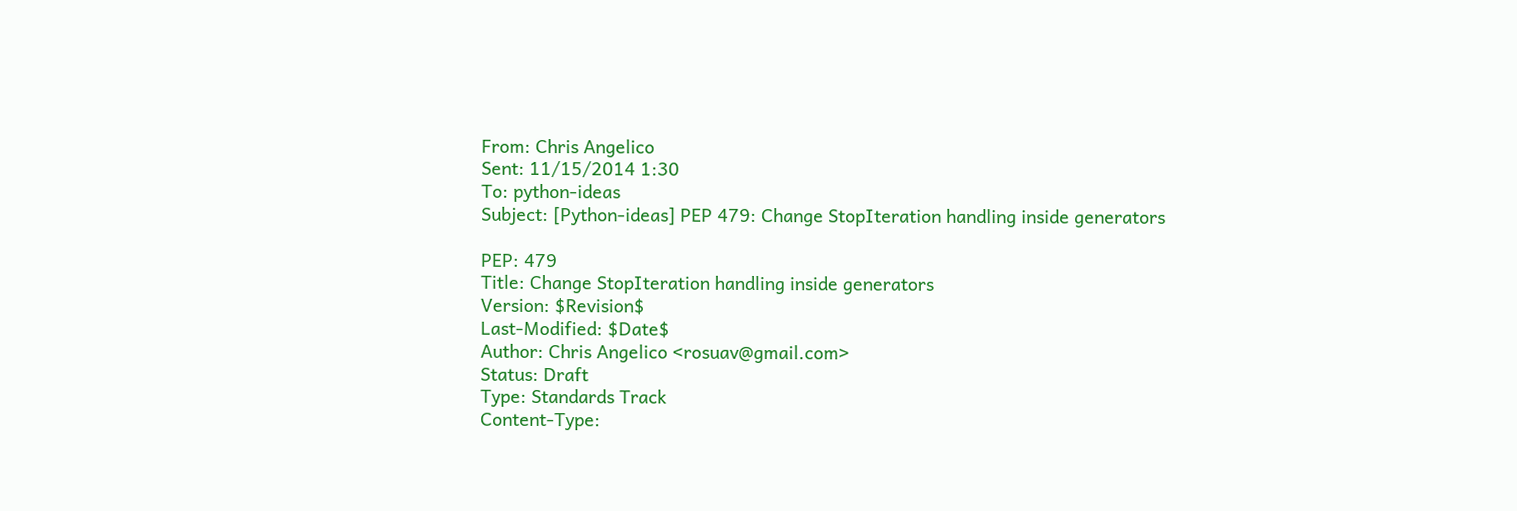From: Chris Angelico
Sent: 11/15/2014 1:30
To: python-ideas
Subject: [Python-ideas] PEP 479: Change StopIteration handling inside generators

PEP: 479
Title: Change StopIteration handling inside generators
Version: $Revision$
Last-Modified: $Date$
Author: Chris Angelico <rosuav@gmail.com>
Status: Draft
Type: Standards Track
Content-Type: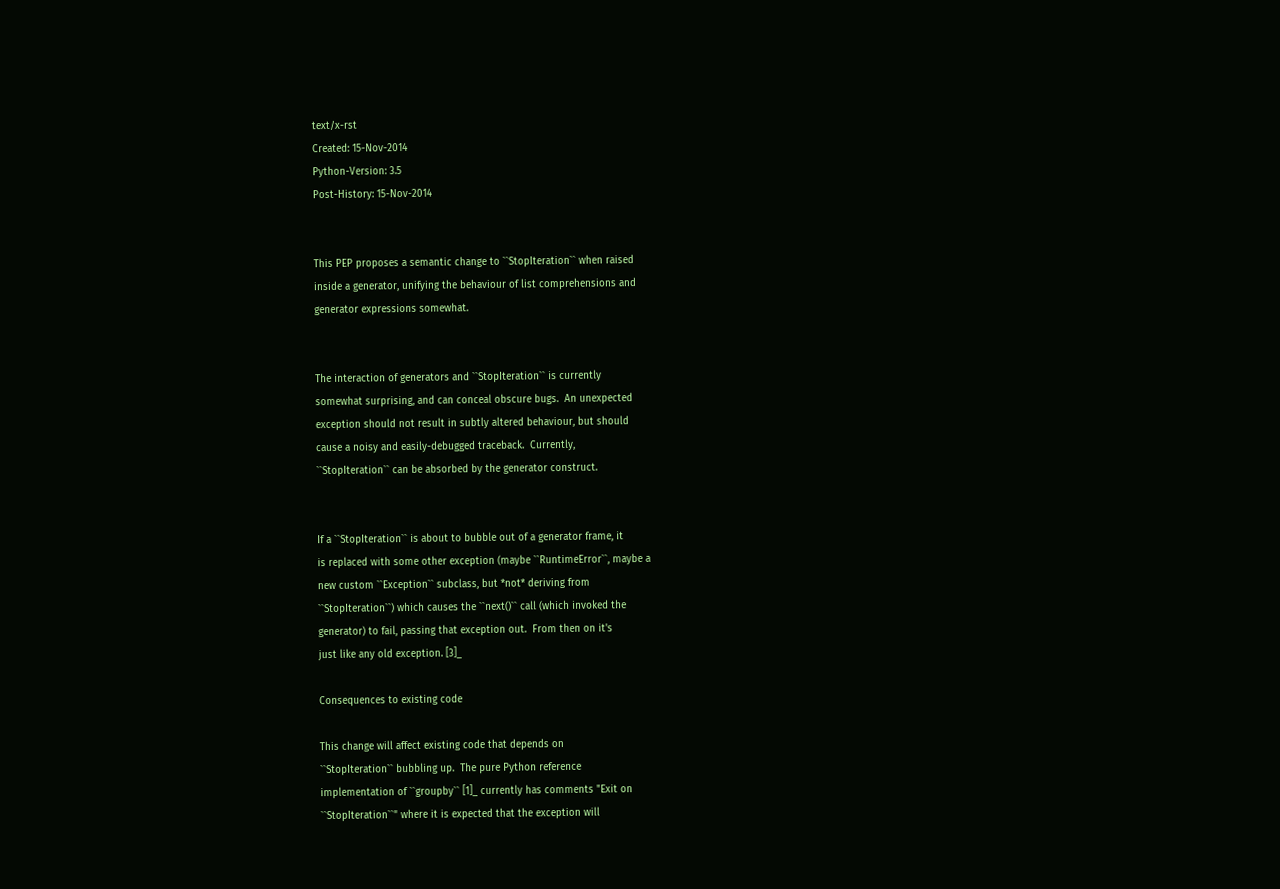text/x-rst
Created: 15-Nov-2014
Python-Version: 3.5
Post-History: 15-Nov-2014


This PEP proposes a semantic change to ``StopIteration`` when raised
inside a generator, unifying the behaviour of list comprehensions and
generator expressions somewhat.


The interaction of generators and ``StopIteration`` is currently
somewhat surprising, and can conceal obscure bugs.  An unexpected
exception should not result in subtly altered behaviour, but should
cause a noisy and easily-debugged traceback.  Currently,
``StopIteration`` can be absorbed by the generator construct.


If a ``StopIteration`` is about to bubble out of a generator frame, it
is replaced with some other exception (maybe ``RuntimeError``, maybe a
new custom ``Exception`` subclass, but *not* deriving from
``StopIteration``) which causes the ``next()`` call (which invoked the
generator) to fail, passing that exception out.  From then on it's
just like any old exception. [3]_

Consequences to existing code

This change will affect existing code that depends on
``StopIteration`` bubbling up.  The pure Python reference
implementation of ``groupby`` [1]_ currently has comments "Exit on
``StopIteration``" where it is expected that the exception will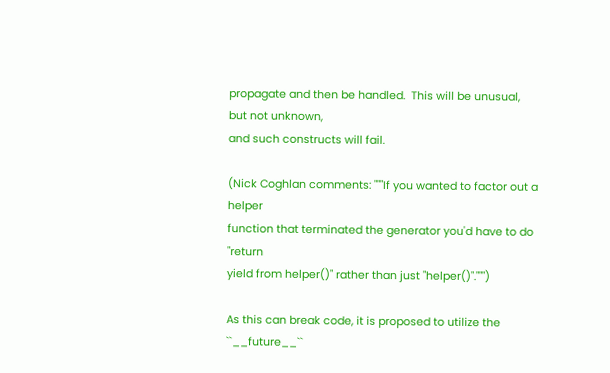propagate and then be handled.  This will be unusual, but not unknown,
and such constructs will fail.

(Nick Coghlan comments: """If you wanted to factor out a helper
function that terminated the generator you'd have to do "return
yield from helper()" rather than just "helper()".""")

As this can break code, it is proposed to utilize the ``__future__``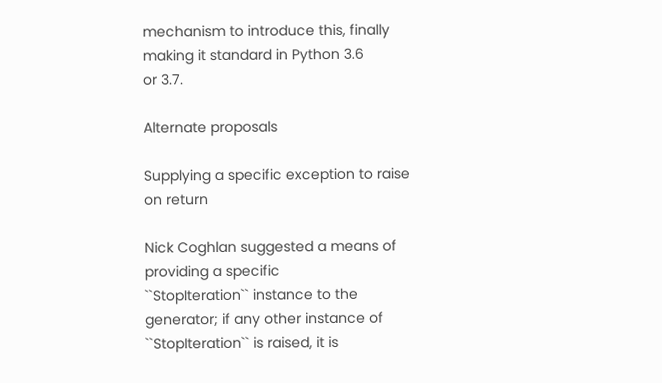mechanism to introduce this, finally making it standard in Python 3.6
or 3.7.

Alternate proposals

Supplying a specific exception to raise on return

Nick Coghlan suggested a means of providing a specific
``StopIteration`` instance to the generator; if any other instance of
``StopIteration`` is raised, it is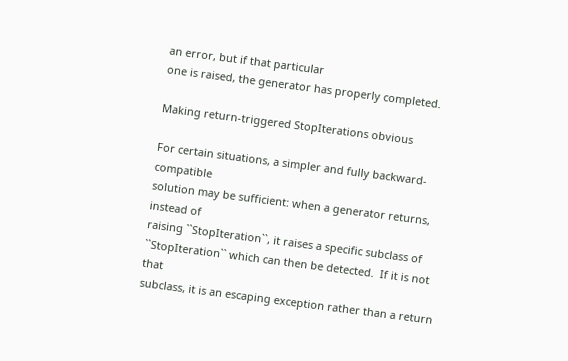an error, but if that particular
one is raised, the generator has properly completed.

Making return-triggered StopIterations obvious

For certain situations, a simpler and fully backward-compatible
solution may be sufficient: when a generator returns, instead of
raising ``StopIteration``, it raises a specific subclass of
``StopIteration`` which can then be detected.  If it is not that
subclass, it is an escaping exception rather than a return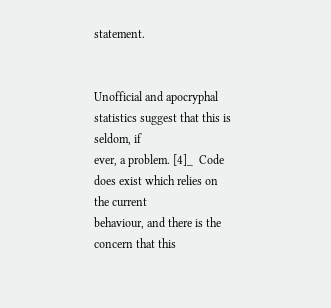statement.


Unofficial and apocryphal statistics suggest that this is seldom, if
ever, a problem. [4]_  Code does exist which relies on the current
behaviour, and there is the concern that this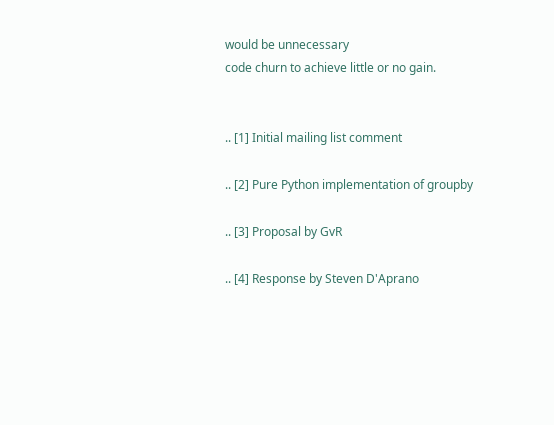would be unnecessary
code churn to achieve little or no gain.


.. [1] Initial mailing list comment

.. [2] Pure Python implementation of groupby

.. [3] Proposal by GvR

.. [4] Response by Steven D'Aprano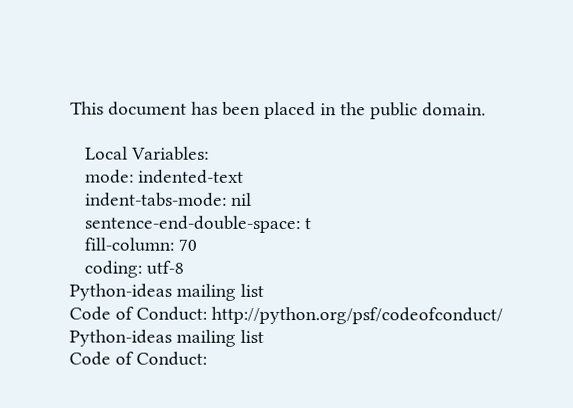This document has been placed in the public domain.

   Local Variables:
   mode: indented-text
   indent-tabs-mode: nil
   sentence-end-double-space: t
   fill-column: 70
   coding: utf-8
Python-ideas mailing list
Code of Conduct: http://python.org/psf/codeofconduct/
Python-ideas mailing list
Code of Conduct: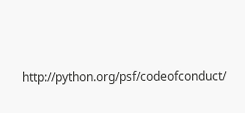http://python.org/psf/codeofconduct/